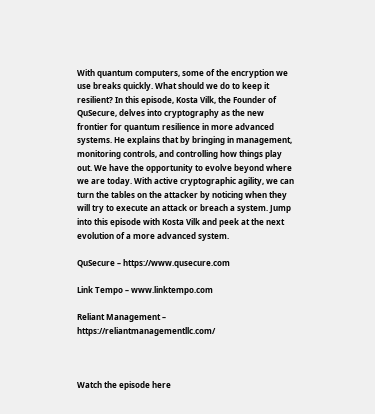With quantum computers, some of the encryption we use breaks quickly. What should we do to keep it resilient? In this episode, Kosta Vilk, the Founder of QuSecure, delves into cryptography as the new frontier for quantum resilience in more advanced systems. He explains that by bringing in management, monitoring controls, and controlling how things play out. We have the opportunity to evolve beyond where we are today. With active cryptographic agility, we can turn the tables on the attacker by noticing when they will try to execute an attack or breach a system. Jump into this episode with Kosta Vilk and peek at the next evolution of a more advanced system.

QuSecure – https://www.qusecure.com

Link Tempo – www.linktempo.com

Reliant Management – https://reliantmanagementllc.com/



Watch the episode here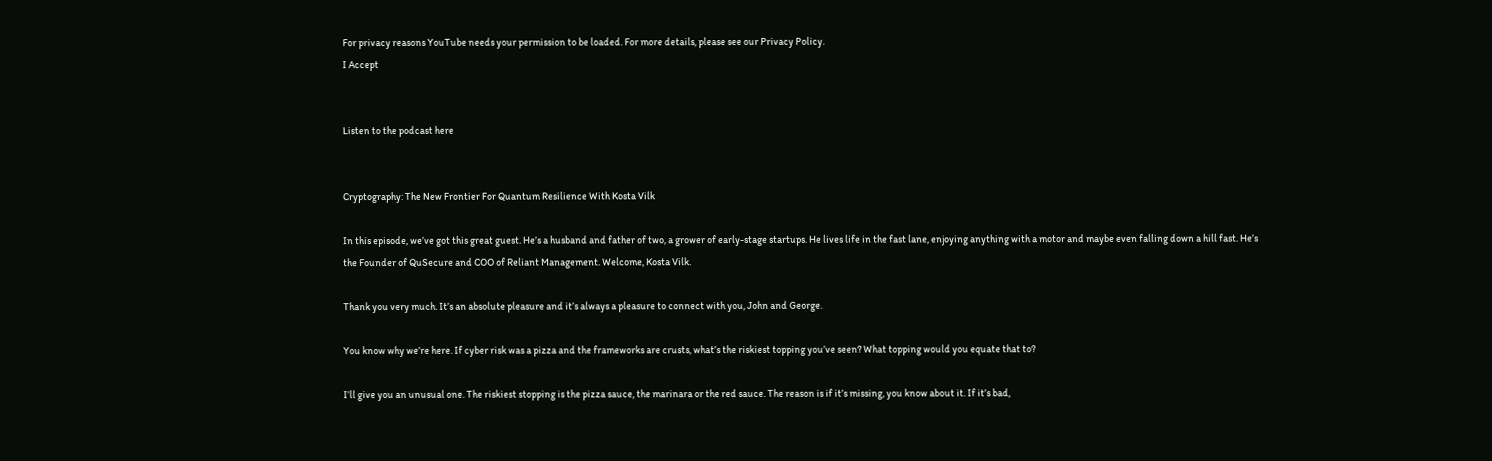For privacy reasons YouTube needs your permission to be loaded. For more details, please see our Privacy Policy.
I Accept


Listen to the podcast here


Cryptography: The New Frontier For Quantum Resilience With Kosta Vilk

In this episode, we’ve got this great guest. He’s a husband and father of two, a grower of early-stage startups. He lives life in the fast lane, enjoying anything with a motor and maybe even falling down a hill fast. He’s the Founder of QuSecure and COO of Reliant Management. Welcome, Kosta Vilk.

Thank you very much. It’s an absolute pleasure and it’s always a pleasure to connect with you, John and George.

You know why we’re here. If cyber risk was a pizza and the frameworks are crusts, what’s the riskiest topping you’ve seen? What topping would you equate that to?

I’ll give you an unusual one. The riskiest stopping is the pizza sauce, the marinara or the red sauce. The reason is if it’s missing, you know about it. If it’s bad,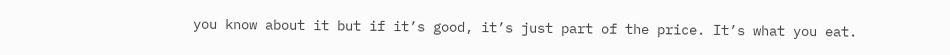you know about it but if it’s good, it’s just part of the price. It’s what you eat.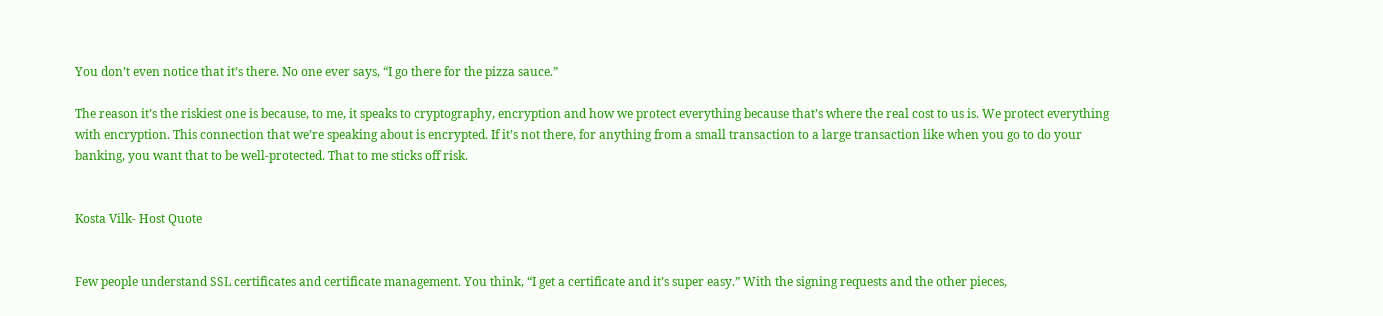You don’t even notice that it’s there. No one ever says, “I go there for the pizza sauce.”

The reason it’s the riskiest one is because, to me, it speaks to cryptography, encryption and how we protect everything because that’s where the real cost to us is. We protect everything with encryption. This connection that we’re speaking about is encrypted. If it’s not there, for anything from a small transaction to a large transaction like when you go to do your banking, you want that to be well-protected. That to me sticks off risk.


Kosta Vilk- Host Quote


Few people understand SSL certificates and certificate management. You think, “I get a certificate and it’s super easy.” With the signing requests and the other pieces,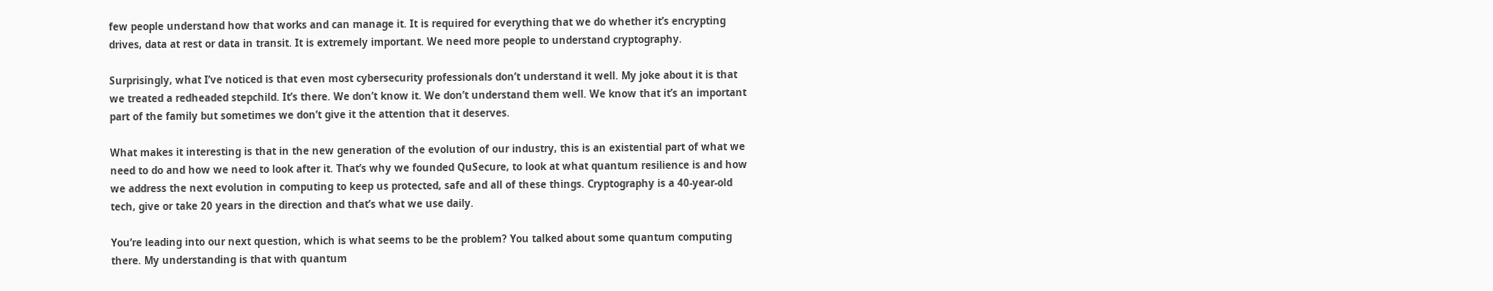few people understand how that works and can manage it. It is required for everything that we do whether it’s encrypting drives, data at rest or data in transit. It is extremely important. We need more people to understand cryptography.

Surprisingly, what I’ve noticed is that even most cybersecurity professionals don’t understand it well. My joke about it is that we treated a redheaded stepchild. It’s there. We don’t know it. We don’t understand them well. We know that it’s an important part of the family but sometimes we don’t give it the attention that it deserves.

What makes it interesting is that in the new generation of the evolution of our industry, this is an existential part of what we need to do and how we need to look after it. That’s why we founded QuSecure, to look at what quantum resilience is and how we address the next evolution in computing to keep us protected, safe and all of these things. Cryptography is a 40-year-old tech, give or take 20 years in the direction and that’s what we use daily.

You’re leading into our next question, which is what seems to be the problem? You talked about some quantum computing there. My understanding is that with quantum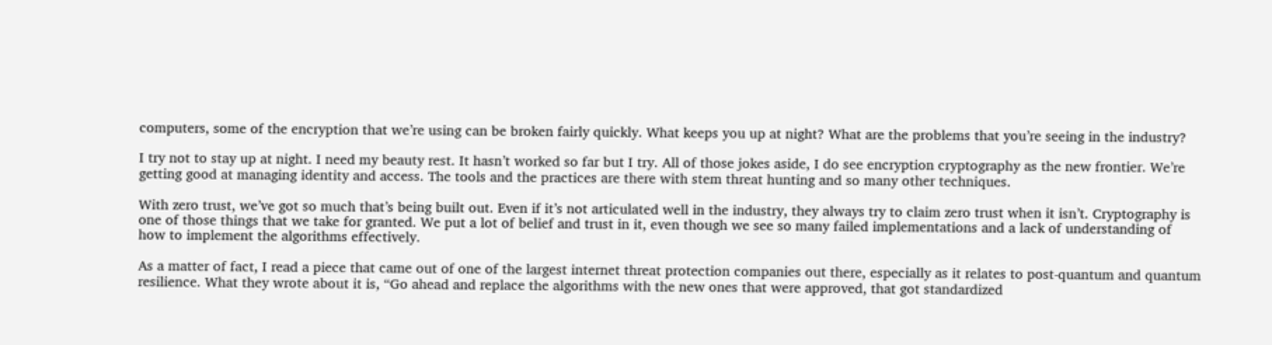computers, some of the encryption that we’re using can be broken fairly quickly. What keeps you up at night? What are the problems that you’re seeing in the industry?

I try not to stay up at night. I need my beauty rest. It hasn’t worked so far but I try. All of those jokes aside, I do see encryption cryptography as the new frontier. We’re getting good at managing identity and access. The tools and the practices are there with stem threat hunting and so many other techniques.

With zero trust, we’ve got so much that’s being built out. Even if it’s not articulated well in the industry, they always try to claim zero trust when it isn’t. Cryptography is one of those things that we take for granted. We put a lot of belief and trust in it, even though we see so many failed implementations and a lack of understanding of how to implement the algorithms effectively.

As a matter of fact, I read a piece that came out of one of the largest internet threat protection companies out there, especially as it relates to post-quantum and quantum resilience. What they wrote about it is, “Go ahead and replace the algorithms with the new ones that were approved, that got standardized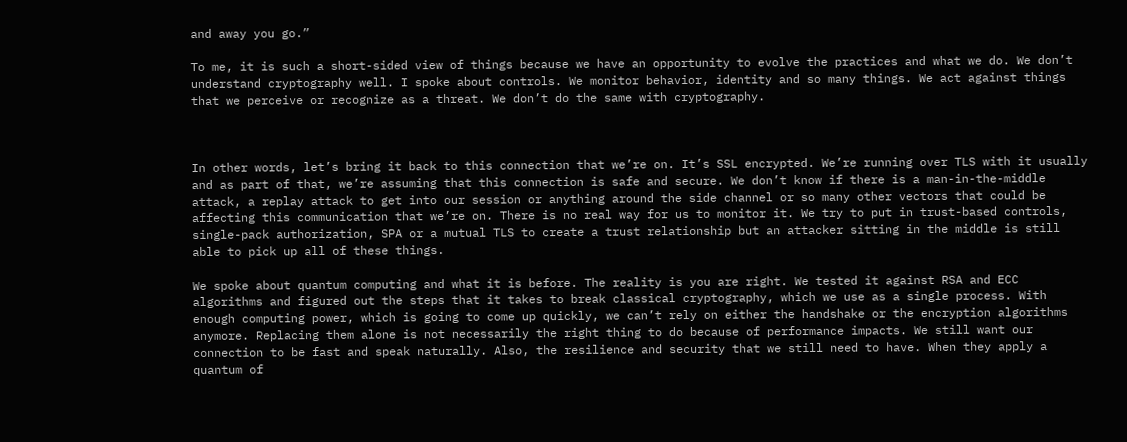and away you go.”

To me, it is such a short-sided view of things because we have an opportunity to evolve the practices and what we do. We don’t understand cryptography well. I spoke about controls. We monitor behavior, identity and so many things. We act against things that we perceive or recognize as a threat. We don’t do the same with cryptography.



In other words, let’s bring it back to this connection that we’re on. It’s SSL encrypted. We’re running over TLS with it usually and as part of that, we’re assuming that this connection is safe and secure. We don’t know if there is a man-in-the-middle attack, a replay attack to get into our session or anything around the side channel or so many other vectors that could be affecting this communication that we’re on. There is no real way for us to monitor it. We try to put in trust-based controls, single-pack authorization, SPA or a mutual TLS to create a trust relationship but an attacker sitting in the middle is still able to pick up all of these things.

We spoke about quantum computing and what it is before. The reality is you are right. We tested it against RSA and ECC algorithms and figured out the steps that it takes to break classical cryptography, which we use as a single process. With enough computing power, which is going to come up quickly, we can’t rely on either the handshake or the encryption algorithms anymore. Replacing them alone is not necessarily the right thing to do because of performance impacts. We still want our connection to be fast and speak naturally. Also, the resilience and security that we still need to have. When they apply a quantum of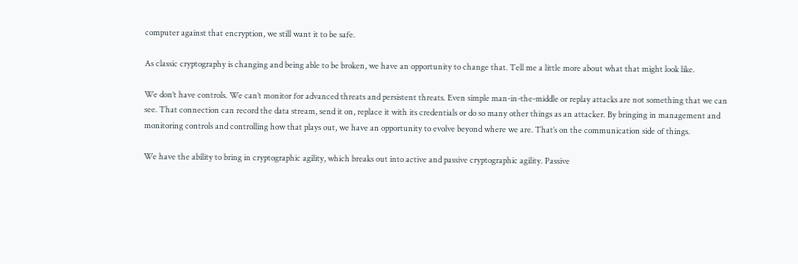computer against that encryption, we still want it to be safe.

As classic cryptography is changing and being able to be broken, we have an opportunity to change that. Tell me a little more about what that might look like.

We don’t have controls. We can’t monitor for advanced threats and persistent threats. Even simple man-in-the-middle or replay attacks are not something that we can see. That connection can record the data stream, send it on, replace it with its credentials or do so many other things as an attacker. By bringing in management and monitoring controls and controlling how that plays out, we have an opportunity to evolve beyond where we are. That’s on the communication side of things.

We have the ability to bring in cryptographic agility, which breaks out into active and passive cryptographic agility. Passive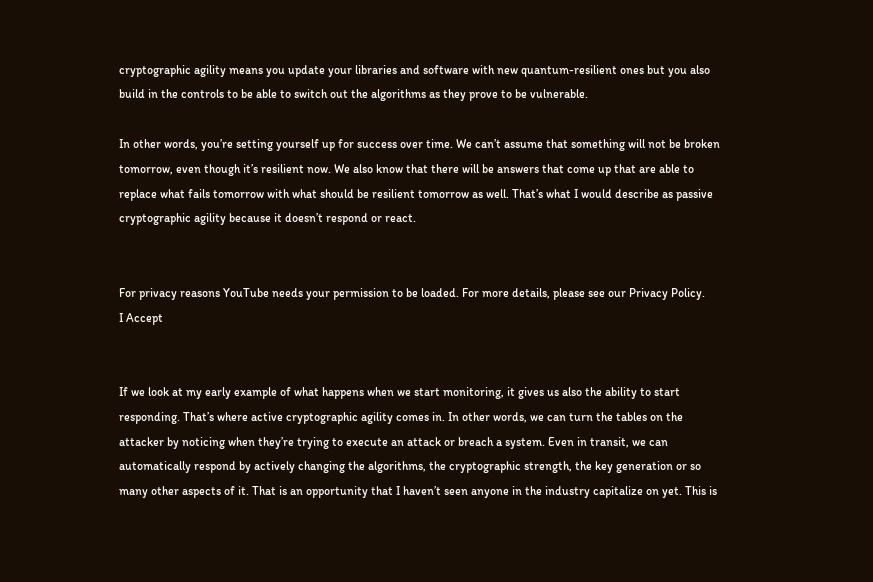cryptographic agility means you update your libraries and software with new quantum-resilient ones but you also build in the controls to be able to switch out the algorithms as they prove to be vulnerable.

In other words, you’re setting yourself up for success over time. We can’t assume that something will not be broken tomorrow, even though it’s resilient now. We also know that there will be answers that come up that are able to replace what fails tomorrow with what should be resilient tomorrow as well. That’s what I would describe as passive cryptographic agility because it doesn’t respond or react.


For privacy reasons YouTube needs your permission to be loaded. For more details, please see our Privacy Policy.
I Accept


If we look at my early example of what happens when we start monitoring, it gives us also the ability to start responding. That’s where active cryptographic agility comes in. In other words, we can turn the tables on the attacker by noticing when they’re trying to execute an attack or breach a system. Even in transit, we can automatically respond by actively changing the algorithms, the cryptographic strength, the key generation or so many other aspects of it. That is an opportunity that I haven’t seen anyone in the industry capitalize on yet. This is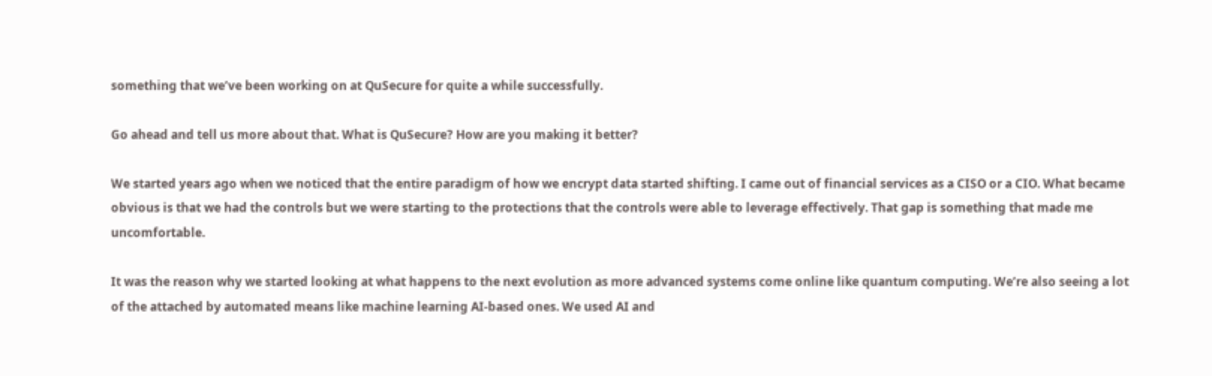something that we’ve been working on at QuSecure for quite a while successfully.

Go ahead and tell us more about that. What is QuSecure? How are you making it better?

We started years ago when we noticed that the entire paradigm of how we encrypt data started shifting. I came out of financial services as a CISO or a CIO. What became obvious is that we had the controls but we were starting to the protections that the controls were able to leverage effectively. That gap is something that made me uncomfortable.

It was the reason why we started looking at what happens to the next evolution as more advanced systems come online like quantum computing. We’re also seeing a lot of the attached by automated means like machine learning AI-based ones. We used AI and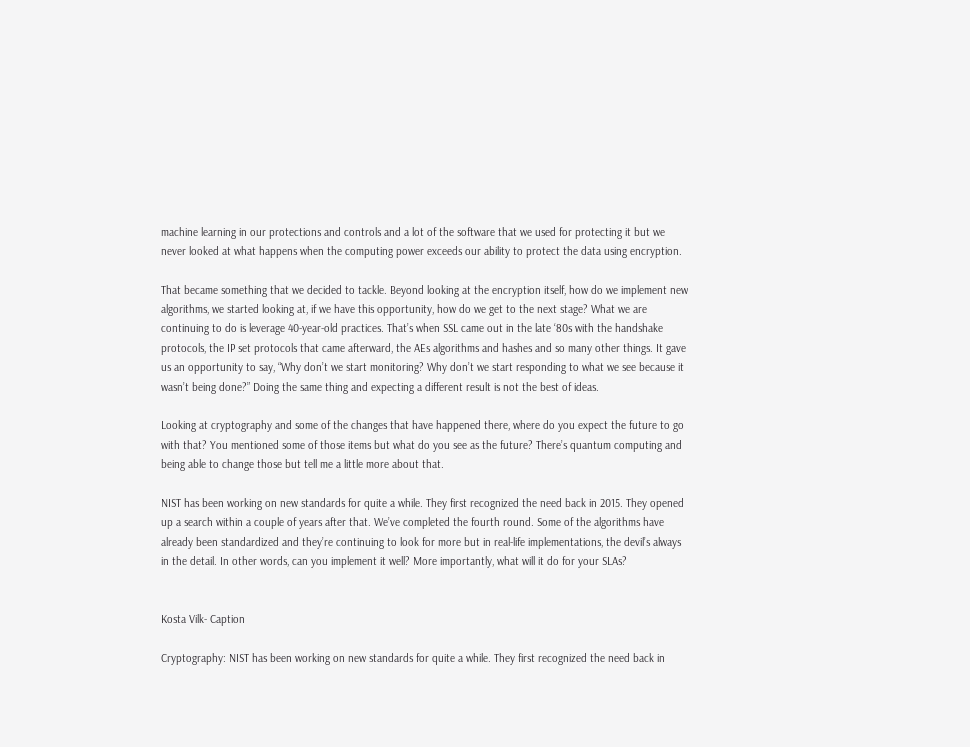machine learning in our protections and controls and a lot of the software that we used for protecting it but we never looked at what happens when the computing power exceeds our ability to protect the data using encryption.

That became something that we decided to tackle. Beyond looking at the encryption itself, how do we implement new algorithms, we started looking at, if we have this opportunity, how do we get to the next stage? What we are continuing to do is leverage 40-year-old practices. That’s when SSL came out in the late ‘80s with the handshake protocols, the IP set protocols that came afterward, the AEs algorithms and hashes and so many other things. It gave us an opportunity to say, “Why don’t we start monitoring? Why don’t we start responding to what we see because it wasn’t being done?” Doing the same thing and expecting a different result is not the best of ideas.

Looking at cryptography and some of the changes that have happened there, where do you expect the future to go with that? You mentioned some of those items but what do you see as the future? There’s quantum computing and being able to change those but tell me a little more about that.

NIST has been working on new standards for quite a while. They first recognized the need back in 2015. They opened up a search within a couple of years after that. We’ve completed the fourth round. Some of the algorithms have already been standardized and they’re continuing to look for more but in real-life implementations, the devil’s always in the detail. In other words, can you implement it well? More importantly, what will it do for your SLAs?


Kosta Vilk- Caption

Cryptography: NIST has been working on new standards for quite a while. They first recognized the need back in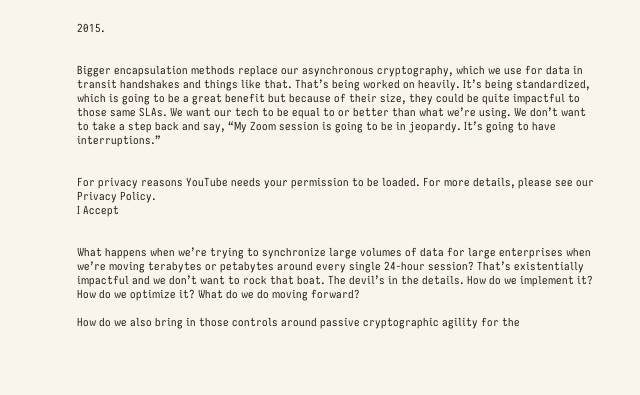2015.


Bigger encapsulation methods replace our asynchronous cryptography, which we use for data in transit handshakes and things like that. That’s being worked on heavily. It’s being standardized, which is going to be a great benefit but because of their size, they could be quite impactful to those same SLAs. We want our tech to be equal to or better than what we’re using. We don’t want to take a step back and say, “My Zoom session is going to be in jeopardy. It’s going to have interruptions.”


For privacy reasons YouTube needs your permission to be loaded. For more details, please see our Privacy Policy.
I Accept


What happens when we’re trying to synchronize large volumes of data for large enterprises when we’re moving terabytes or petabytes around every single 24-hour session? That’s existentially impactful and we don’t want to rock that boat. The devil’s in the details. How do we implement it? How do we optimize it? What do we do moving forward?

How do we also bring in those controls around passive cryptographic agility for the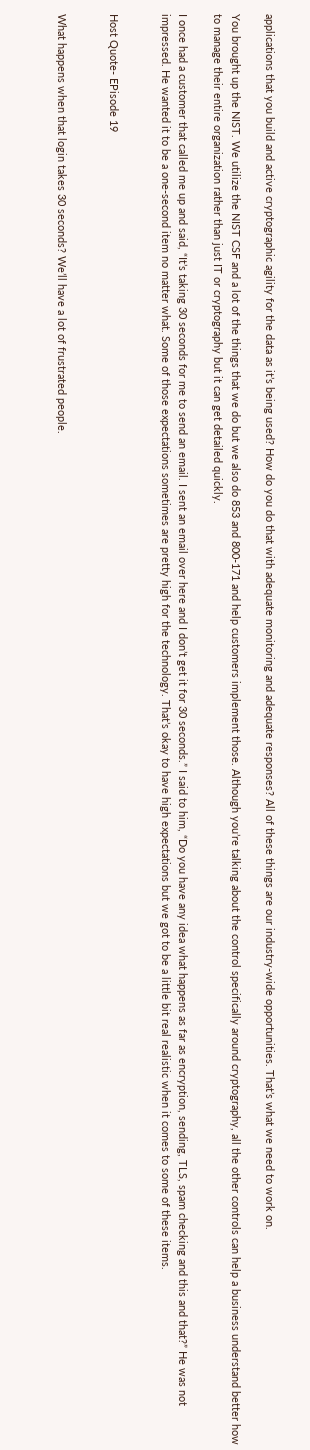applications that you build and active cryptographic agility for the data as it’s being used? How do you do that with adequate monitoring and adequate responses? All of these things are our industry-wide opportunities. That’s what we need to work on.

You brought up the NIST. We utilize the NIST CSF and a lot of the things that we do but we also do 853 and 800-171 and help customers implement those. Although you’re talking about the control specifically around cryptography, all the other controls can help a business understand better how to manage their entire organization rather than just IT or cryptography but it can get detailed quickly.

I once had a customer that called me up and said, “It’s taking 30 seconds for me to send an email. I sent an email over here and I don’t get it for 30 seconds.” I said to him, “Do you have any idea what happens as far as encryption, sending, TLS, spam checking and this and that?” He was not impressed. He wanted it to be a one-second item no matter what. Some of those expectations sometimes are pretty high for the technology. That’s okay to have high expectations but we got to be a little bit real realistic when it comes to some of these items.


Host Quote- EPisode 19


What happens when that login takes 30 seconds? We’ll have a lot of frustrated people.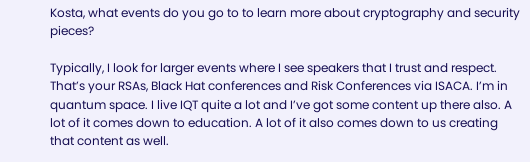Kosta, what events do you go to to learn more about cryptography and security pieces?

Typically, I look for larger events where I see speakers that I trust and respect. That’s your RSAs, Black Hat conferences and Risk Conferences via ISACA. I’m in quantum space. I live IQT quite a lot and I’ve got some content up there also. A lot of it comes down to education. A lot of it also comes down to us creating that content as well.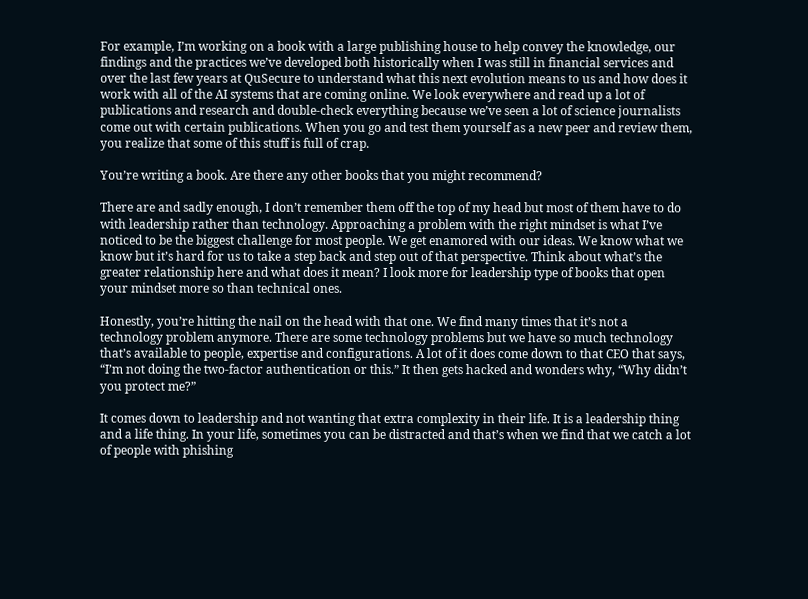For example, I’m working on a book with a large publishing house to help convey the knowledge, our findings and the practices we’ve developed both historically when I was still in financial services and over the last few years at QuSecure to understand what this next evolution means to us and how does it work with all of the AI systems that are coming online. We look everywhere and read up a lot of publications and research and double-check everything because we’ve seen a lot of science journalists come out with certain publications. When you go and test them yourself as a new peer and review them, you realize that some of this stuff is full of crap.

You’re writing a book. Are there any other books that you might recommend?

There are and sadly enough, I don’t remember them off the top of my head but most of them have to do with leadership rather than technology. Approaching a problem with the right mindset is what I’ve noticed to be the biggest challenge for most people. We get enamored with our ideas. We know what we know but it’s hard for us to take a step back and step out of that perspective. Think about what’s the greater relationship here and what does it mean? I look more for leadership type of books that open your mindset more so than technical ones.

Honestly, you’re hitting the nail on the head with that one. We find many times that it’s not a technology problem anymore. There are some technology problems but we have so much technology that’s available to people, expertise and configurations. A lot of it does come down to that CEO that says, “I’m not doing the two-factor authentication or this.” It then gets hacked and wonders why, “Why didn’t you protect me?”

It comes down to leadership and not wanting that extra complexity in their life. It is a leadership thing and a life thing. In your life, sometimes you can be distracted and that’s when we find that we catch a lot of people with phishing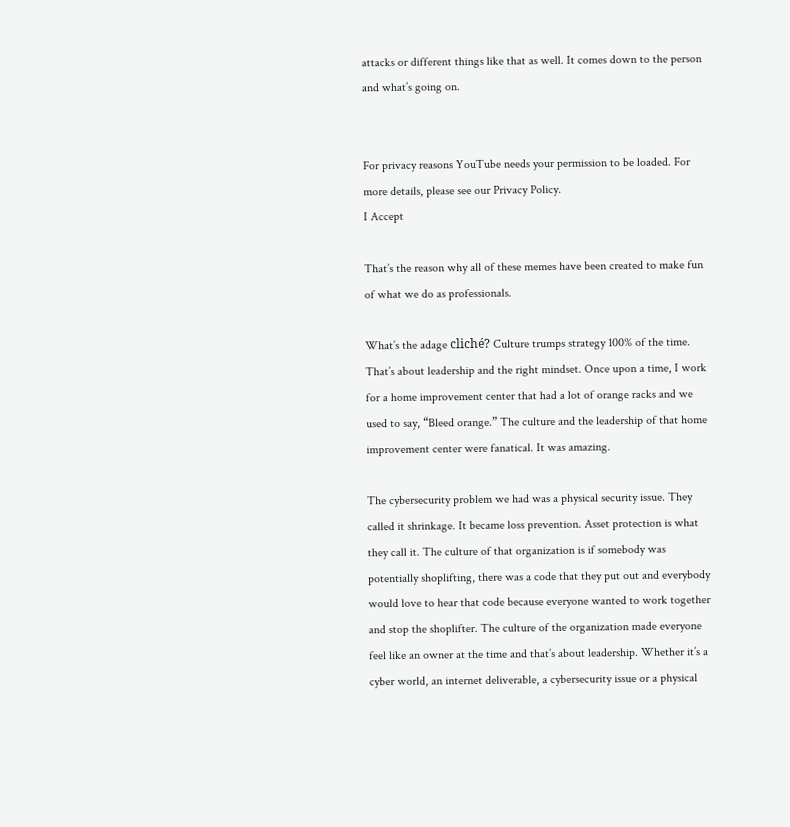attacks or different things like that as well. It comes down to the person and what’s going on.


For privacy reasons YouTube needs your permission to be loaded. For more details, please see our Privacy Policy.
I Accept

That’s the reason why all of these memes have been created to make fun of what we do as professionals.

What’s the adage cliché? Culture trumps strategy 100% of the time. That’s about leadership and the right mindset. Once upon a time, I work for a home improvement center that had a lot of orange racks and we used to say, “Bleed orange.” The culture and the leadership of that home improvement center were fanatical. It was amazing.

The cybersecurity problem we had was a physical security issue. They called it shrinkage. It became loss prevention. Asset protection is what they call it. The culture of that organization is if somebody was potentially shoplifting, there was a code that they put out and everybody would love to hear that code because everyone wanted to work together and stop the shoplifter. The culture of the organization made everyone feel like an owner at the time and that’s about leadership. Whether it’s a cyber world, an internet deliverable, a cybersecurity issue or a physical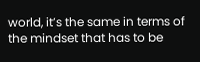world, it’s the same in terms of the mindset that has to be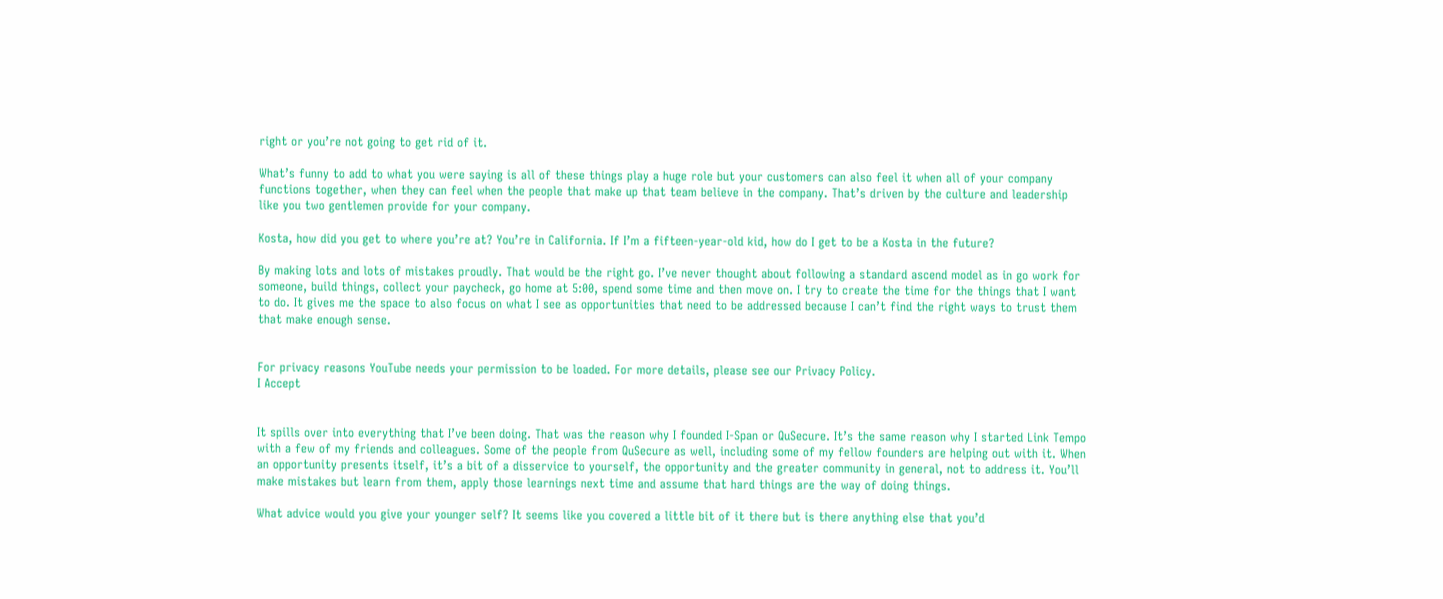right or you’re not going to get rid of it.

What’s funny to add to what you were saying is all of these things play a huge role but your customers can also feel it when all of your company functions together, when they can feel when the people that make up that team believe in the company. That’s driven by the culture and leadership like you two gentlemen provide for your company.

Kosta, how did you get to where you’re at? You’re in California. If I’m a fifteen-year-old kid, how do I get to be a Kosta in the future?

By making lots and lots of mistakes proudly. That would be the right go. I’ve never thought about following a standard ascend model as in go work for someone, build things, collect your paycheck, go home at 5:00, spend some time and then move on. I try to create the time for the things that I want to do. It gives me the space to also focus on what I see as opportunities that need to be addressed because I can’t find the right ways to trust them that make enough sense.


For privacy reasons YouTube needs your permission to be loaded. For more details, please see our Privacy Policy.
I Accept


It spills over into everything that I’ve been doing. That was the reason why I founded I-Span or QuSecure. It’s the same reason why I started Link Tempo with a few of my friends and colleagues. Some of the people from QuSecure as well, including some of my fellow founders are helping out with it. When an opportunity presents itself, it’s a bit of a disservice to yourself, the opportunity and the greater community in general, not to address it. You’ll make mistakes but learn from them, apply those learnings next time and assume that hard things are the way of doing things.

What advice would you give your younger self? It seems like you covered a little bit of it there but is there anything else that you’d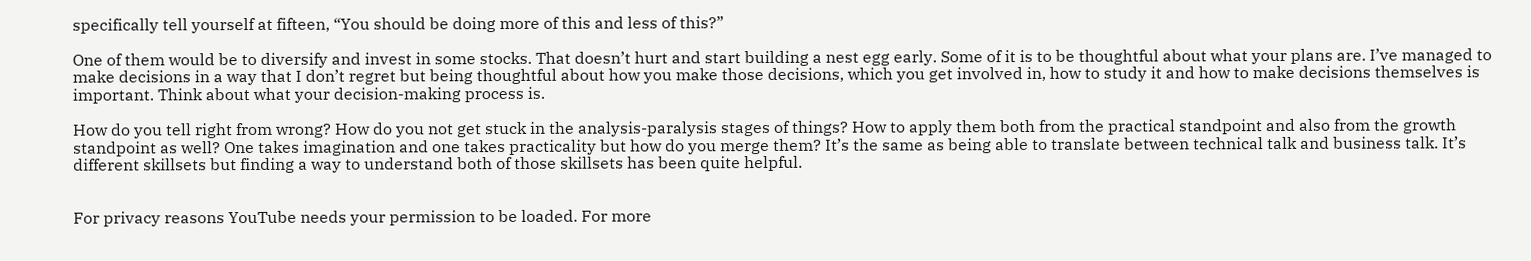specifically tell yourself at fifteen, “You should be doing more of this and less of this?”

One of them would be to diversify and invest in some stocks. That doesn’t hurt and start building a nest egg early. Some of it is to be thoughtful about what your plans are. I’ve managed to make decisions in a way that I don’t regret but being thoughtful about how you make those decisions, which you get involved in, how to study it and how to make decisions themselves is important. Think about what your decision-making process is.

How do you tell right from wrong? How do you not get stuck in the analysis-paralysis stages of things? How to apply them both from the practical standpoint and also from the growth standpoint as well? One takes imagination and one takes practicality but how do you merge them? It’s the same as being able to translate between technical talk and business talk. It’s different skillsets but finding a way to understand both of those skillsets has been quite helpful.


For privacy reasons YouTube needs your permission to be loaded. For more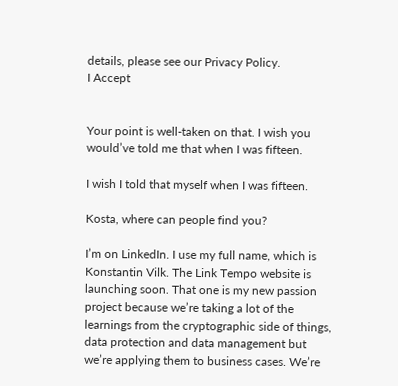details, please see our Privacy Policy.
I Accept


Your point is well-taken on that. I wish you would’ve told me that when I was fifteen.

I wish I told that myself when I was fifteen.

Kosta, where can people find you?

I’m on LinkedIn. I use my full name, which is Konstantin Vilk. The Link Tempo website is launching soon. That one is my new passion project because we’re taking a lot of the learnings from the cryptographic side of things, data protection and data management but we’re applying them to business cases. We’re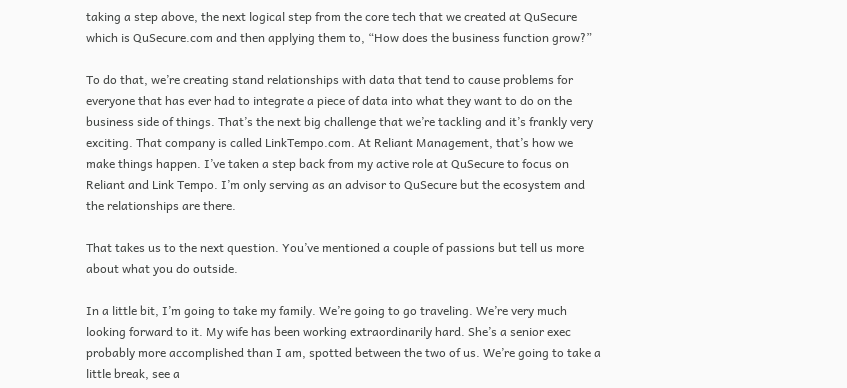taking a step above, the next logical step from the core tech that we created at QuSecure which is QuSecure.com and then applying them to, “How does the business function grow?”

To do that, we’re creating stand relationships with data that tend to cause problems for everyone that has ever had to integrate a piece of data into what they want to do on the business side of things. That’s the next big challenge that we’re tackling and it’s frankly very exciting. That company is called LinkTempo.com. At Reliant Management, that’s how we make things happen. I’ve taken a step back from my active role at QuSecure to focus on Reliant and Link Tempo. I’m only serving as an advisor to QuSecure but the ecosystem and the relationships are there.

That takes us to the next question. You’ve mentioned a couple of passions but tell us more about what you do outside.

In a little bit, I’m going to take my family. We’re going to go traveling. We’re very much looking forward to it. My wife has been working extraordinarily hard. She’s a senior exec probably more accomplished than I am, spotted between the two of us. We’re going to take a little break, see a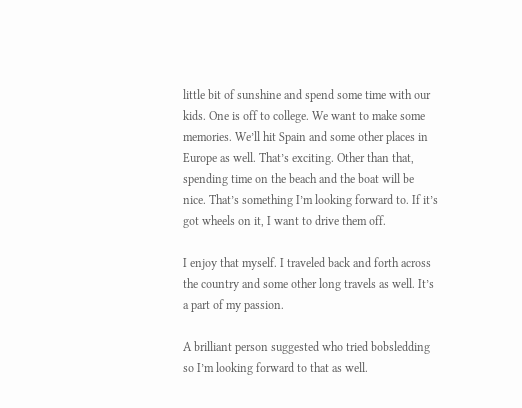little bit of sunshine and spend some time with our kids. One is off to college. We want to make some memories. We’ll hit Spain and some other places in Europe as well. That’s exciting. Other than that, spending time on the beach and the boat will be nice. That’s something I’m looking forward to. If it’s got wheels on it, I want to drive them off.

I enjoy that myself. I traveled back and forth across the country and some other long travels as well. It’s a part of my passion.

A brilliant person suggested who tried bobsledding so I’m looking forward to that as well.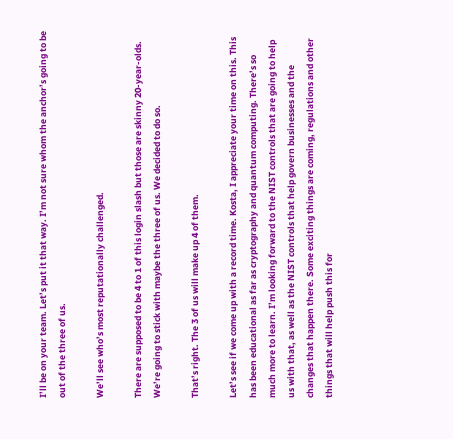I’ll be on your team. Let’s put it that way. I’m not sure whom the anchor’s going to be out of the three of us.

We’ll see who’s most reputationally challenged.

There are supposed to be 4 to 1 of this login slash but those are skinny 20-year-olds. We’re going to stick with maybe the three of us. We decided to do so.

That’s right. The 3 of us will make up 4 of them.

Let’s see if we come up with a record time. Kosta, I appreciate your time on this. This has been educational as far as cryptography and quantum computing. There’s so much more to learn. I’m looking forward to the NIST controls that are going to help us with that, as well as the NIST controls that help govern businesses and the changes that happen there. Some exciting things are coming, regulations and other things that will help push this for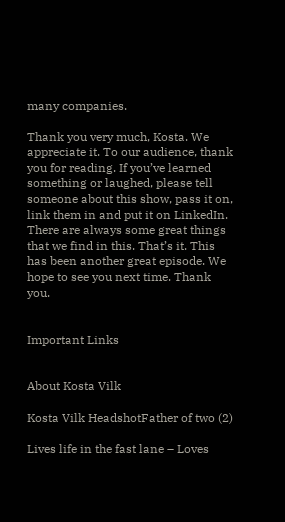many companies.

Thank you very much, Kosta. We appreciate it. To our audience, thank you for reading. If you’ve learned something or laughed, please tell someone about this show, pass it on, link them in and put it on LinkedIn. There are always some great things that we find in this. That’s it. This has been another great episode. We hope to see you next time. Thank you.


Important Links


About Kosta Vilk

Kosta Vilk HeadshotFather of two (2)

Lives life in the fast lane – Loves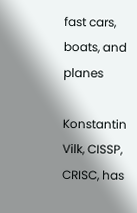fast cars, boats, and planes

Konstantin Vilk, CISSP, CRISC, has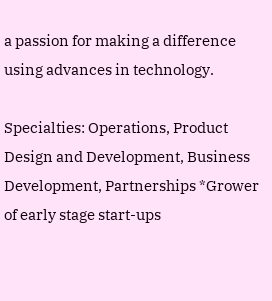a passion for making a difference using advances in technology.

Specialties: Operations, Product Design and Development, Business Development, Partnerships *Grower of early stage start-ups